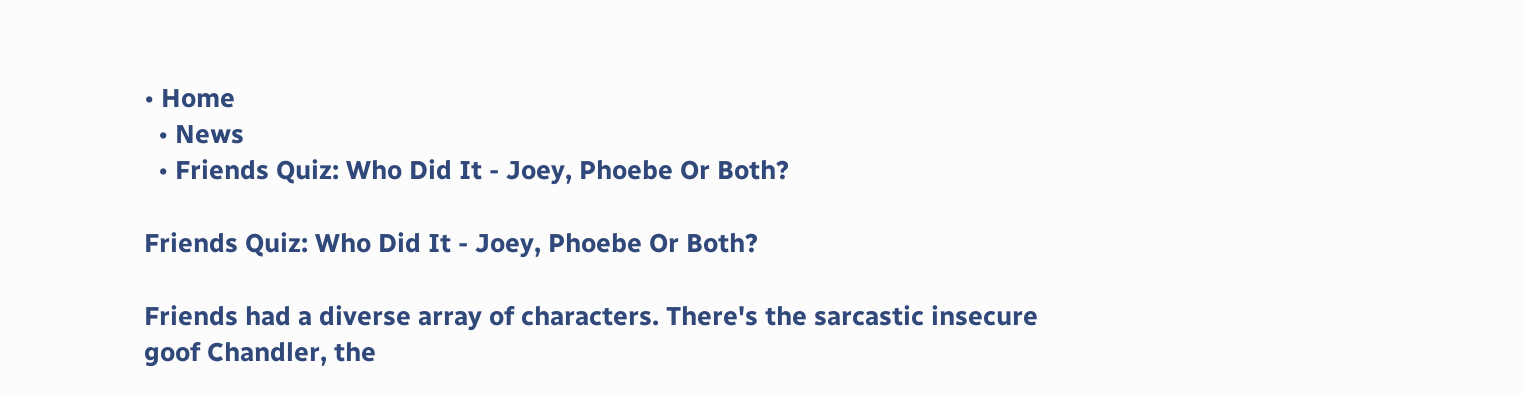• Home
  • News
  • Friends Quiz: Who Did It - Joey, Phoebe Or Both?

Friends Quiz: Who Did It - Joey, Phoebe Or Both?

Friends had a diverse array of characters. There's the sarcastic insecure goof Chandler, the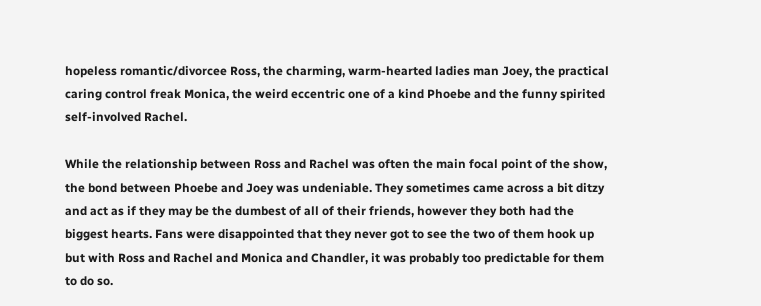hopeless romantic/divorcee Ross, the charming, warm-hearted ladies man Joey, the practical caring control freak Monica, the weird eccentric one of a kind Phoebe and the funny spirited self-involved Rachel.

While the relationship between Ross and Rachel was often the main focal point of the show, the bond between Phoebe and Joey was undeniable. They sometimes came across a bit ditzy and act as if they may be the dumbest of all of their friends, however they both had the biggest hearts. Fans were disappointed that they never got to see the two of them hook up but with Ross and Rachel and Monica and Chandler, it was probably too predictable for them to do so.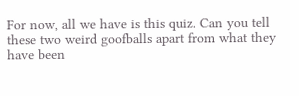For now, all we have is this quiz. Can you tell these two weird goofballs apart from what they have been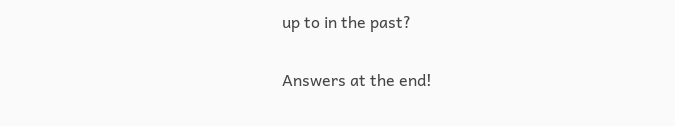up to in the past?

Answers at the end!